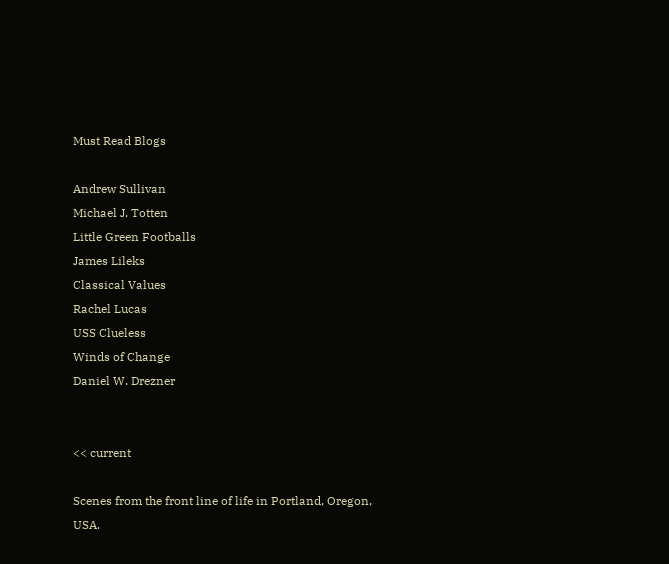Must Read Blogs

Andrew Sullivan
Michael J. Totten
Little Green Footballs
James Lileks
Classical Values
Rachel Lucas
USS Clueless
Winds of Change
Daniel W. Drezner


<< current

Scenes from the front line of life in Portland, Oregon, USA.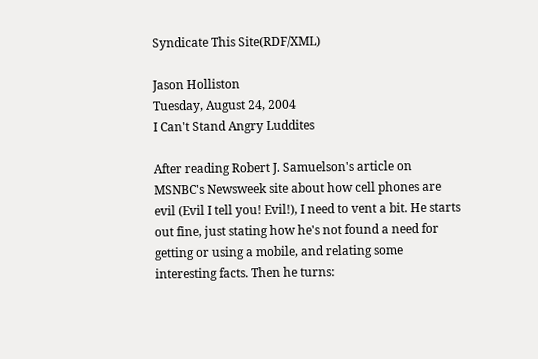Syndicate This Site(RDF/XML)

Jason Holliston
Tuesday, August 24, 2004
I Can't Stand Angry Luddites

After reading Robert J. Samuelson's article on MSNBC's Newsweek site about how cell phones are evil (Evil I tell you! Evil!), I need to vent a bit. He starts out fine, just stating how he's not found a need for getting or using a mobile, and relating some interesting facts. Then he turns: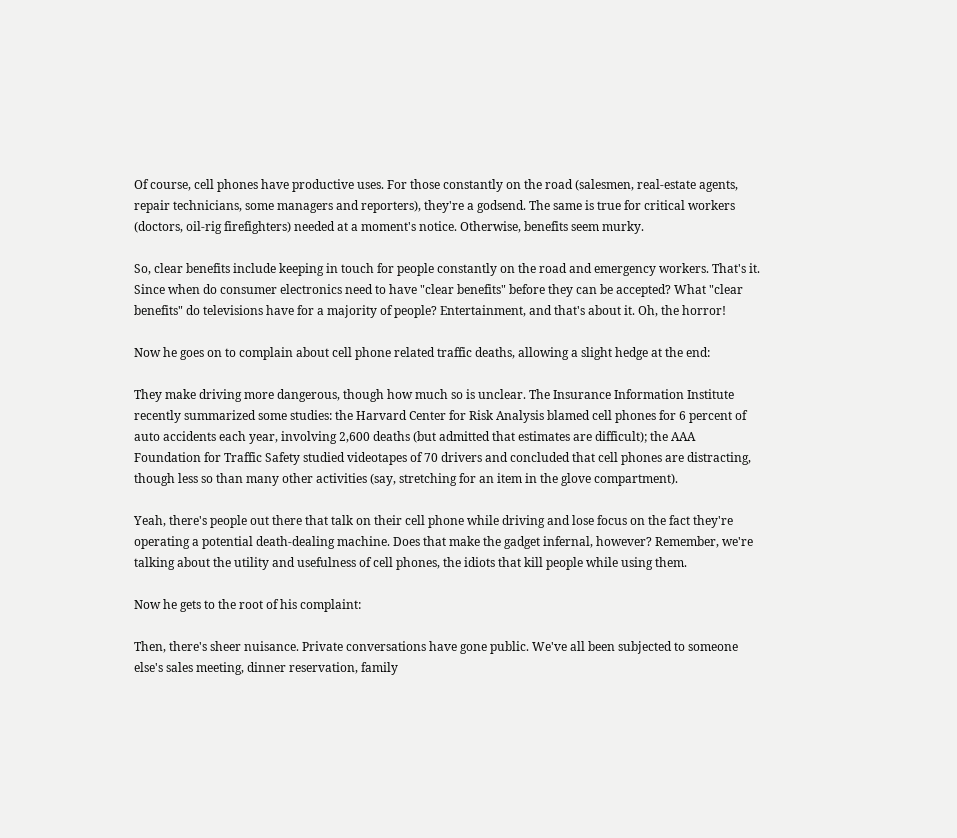Of course, cell phones have productive uses. For those constantly on the road (salesmen, real-estate agents, repair technicians, some managers and reporters), they're a godsend. The same is true for critical workers (doctors, oil-rig firefighters) needed at a moment's notice. Otherwise, benefits seem murky.

So, clear benefits include keeping in touch for people constantly on the road and emergency workers. That's it. Since when do consumer electronics need to have "clear benefits" before they can be accepted? What "clear benefits" do televisions have for a majority of people? Entertainment, and that's about it. Oh, the horror!

Now he goes on to complain about cell phone related traffic deaths, allowing a slight hedge at the end:

They make driving more dangerous, though how much so is unclear. The Insurance Information Institute recently summarized some studies: the Harvard Center for Risk Analysis blamed cell phones for 6 percent of auto accidents each year, involving 2,600 deaths (but admitted that estimates are difficult); the AAA Foundation for Traffic Safety studied videotapes of 70 drivers and concluded that cell phones are distracting, though less so than many other activities (say, stretching for an item in the glove compartment).

Yeah, there's people out there that talk on their cell phone while driving and lose focus on the fact they're operating a potential death-dealing machine. Does that make the gadget infernal, however? Remember, we're talking about the utility and usefulness of cell phones, the idiots that kill people while using them.

Now he gets to the root of his complaint:

Then, there's sheer nuisance. Private conversations have gone public. We've all been subjected to someone else's sales meeting, dinner reservation, family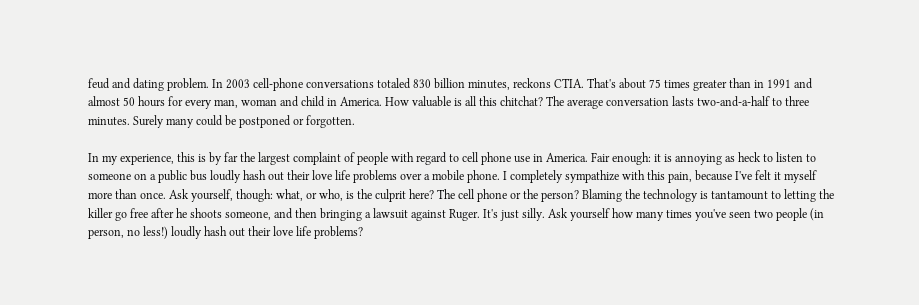feud and dating problem. In 2003 cell-phone conversations totaled 830 billion minutes, reckons CTIA. That's about 75 times greater than in 1991 and almost 50 hours for every man, woman and child in America. How valuable is all this chitchat? The average conversation lasts two-and-a-half to three minutes. Surely many could be postponed or forgotten.

In my experience, this is by far the largest complaint of people with regard to cell phone use in America. Fair enough: it is annoying as heck to listen to someone on a public bus loudly hash out their love life problems over a mobile phone. I completely sympathize with this pain, because I've felt it myself more than once. Ask yourself, though: what, or who, is the culprit here? The cell phone or the person? Blaming the technology is tantamount to letting the killer go free after he shoots someone, and then bringing a lawsuit against Ruger. It's just silly. Ask yourself how many times you've seen two people (in person, no less!) loudly hash out their love life problems?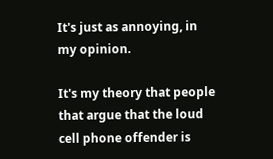It's just as annoying, in my opinion.

It's my theory that people that argue that the loud cell phone offender is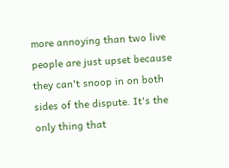more annoying than two live people are just upset because they can't snoop in on both sides of the dispute. It's the only thing that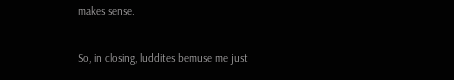makes sense.

So, in closing, luddites bemuse me just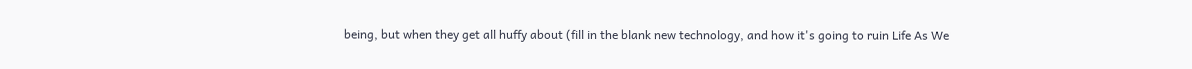being, but when they get all huffy about (fill in the blank new technology, and how it's going to ruin Life As We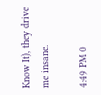Know It), they drive me insane.

4:49 PM 0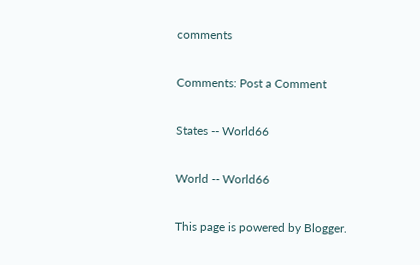comments

Comments: Post a Comment

States -- World66

World -- World66

This page is powered by Blogger.